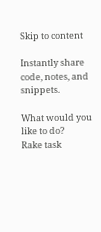Skip to content

Instantly share code, notes, and snippets.

What would you like to do?
Rake task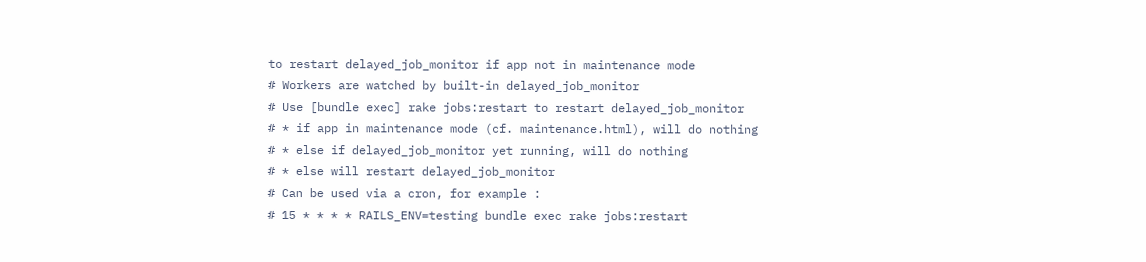to restart delayed_job_monitor if app not in maintenance mode
# Workers are watched by built-in delayed_job_monitor
# Use [bundle exec] rake jobs:restart to restart delayed_job_monitor
# * if app in maintenance mode (cf. maintenance.html), will do nothing
# * else if delayed_job_monitor yet running, will do nothing
# * else will restart delayed_job_monitor
# Can be used via a cron, for example :
# 15 * * * * RAILS_ENV=testing bundle exec rake jobs:restart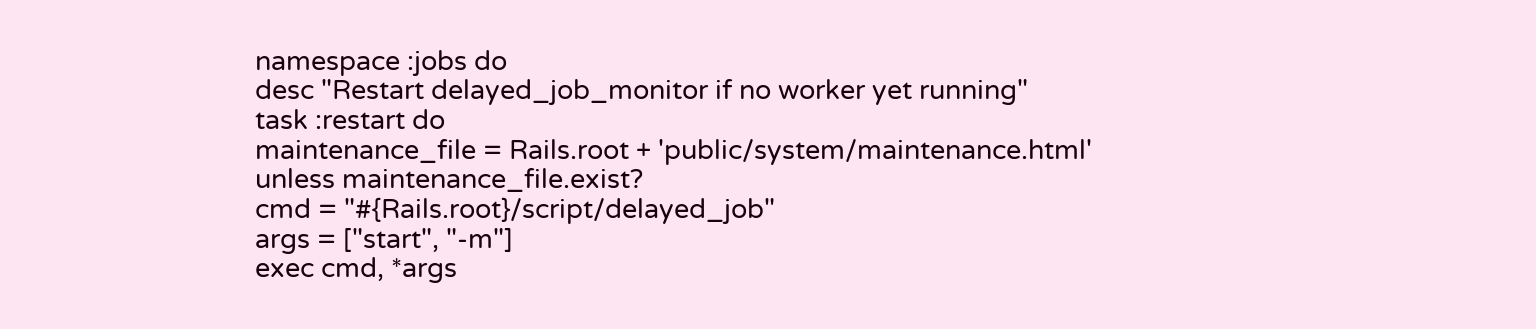namespace :jobs do
desc "Restart delayed_job_monitor if no worker yet running"
task :restart do
maintenance_file = Rails.root + 'public/system/maintenance.html'
unless maintenance_file.exist?
cmd = "#{Rails.root}/script/delayed_job"
args = ["start", "-m"]
exec cmd, *args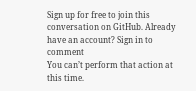Sign up for free to join this conversation on GitHub. Already have an account? Sign in to comment
You can’t perform that action at this time.